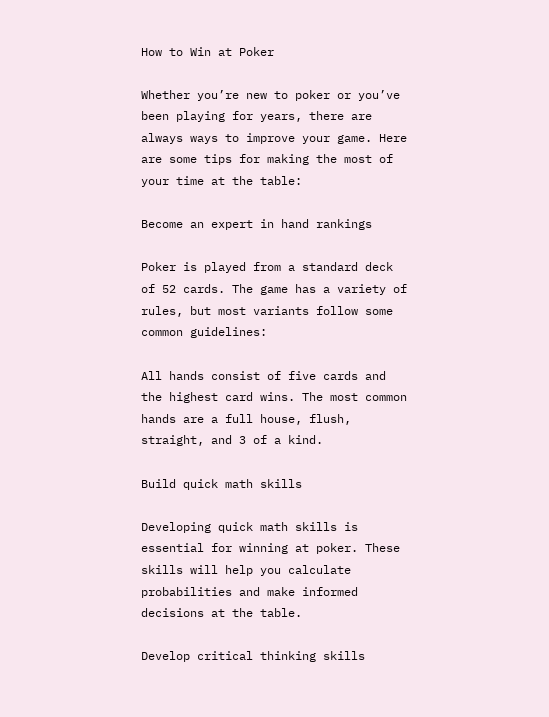How to Win at Poker

Whether you’re new to poker or you’ve been playing for years, there are always ways to improve your game. Here are some tips for making the most of your time at the table:

Become an expert in hand rankings

Poker is played from a standard deck of 52 cards. The game has a variety of rules, but most variants follow some common guidelines:

All hands consist of five cards and the highest card wins. The most common hands are a full house, flush, straight, and 3 of a kind.

Build quick math skills

Developing quick math skills is essential for winning at poker. These skills will help you calculate probabilities and make informed decisions at the table.

Develop critical thinking skills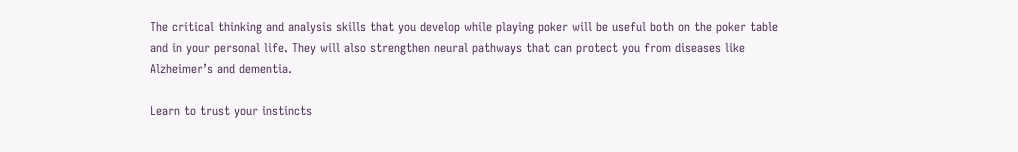The critical thinking and analysis skills that you develop while playing poker will be useful both on the poker table and in your personal life. They will also strengthen neural pathways that can protect you from diseases like Alzheimer’s and dementia.

Learn to trust your instincts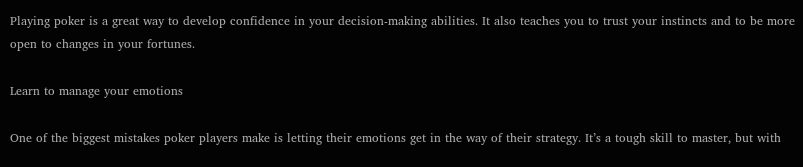Playing poker is a great way to develop confidence in your decision-making abilities. It also teaches you to trust your instincts and to be more open to changes in your fortunes.

Learn to manage your emotions

One of the biggest mistakes poker players make is letting their emotions get in the way of their strategy. It’s a tough skill to master, but with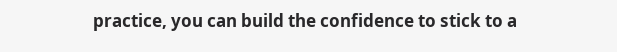practice, you can build the confidence to stick to a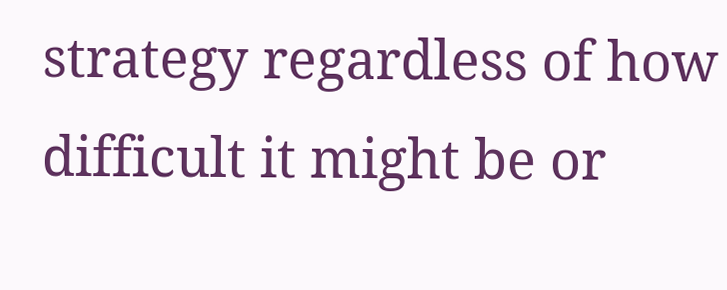strategy regardless of how difficult it might be or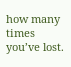how many times you’ve lost.